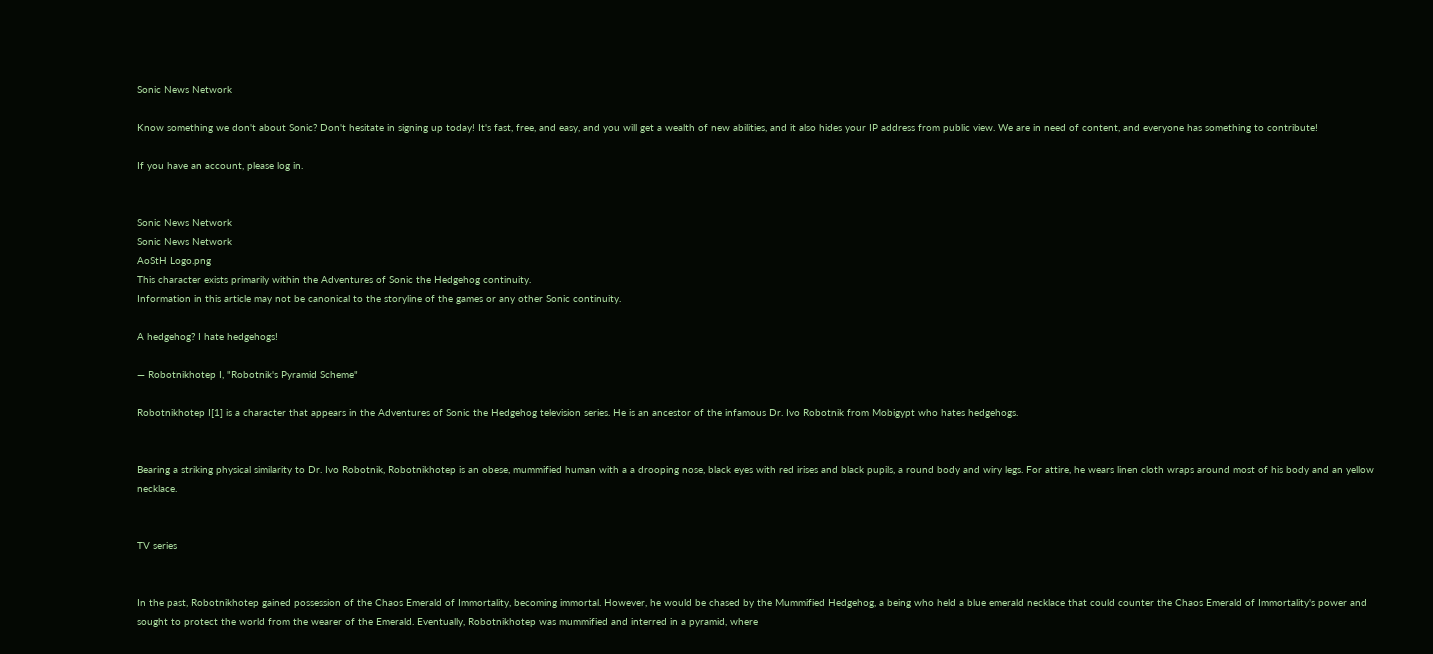Sonic News Network

Know something we don't about Sonic? Don't hesitate in signing up today! It's fast, free, and easy, and you will get a wealth of new abilities, and it also hides your IP address from public view. We are in need of content, and everyone has something to contribute!

If you have an account, please log in.


Sonic News Network
Sonic News Network
AoStH Logo.png
This character exists primarily within the Adventures of Sonic the Hedgehog continuity.
Information in this article may not be canonical to the storyline of the games or any other Sonic continuity.

A hedgehog? I hate hedgehogs!

— Robotnikhotep I, "Robotnik's Pyramid Scheme"

Robotnikhotep I[1] is a character that appears in the Adventures of Sonic the Hedgehog television series. He is an ancestor of the infamous Dr. Ivo Robotnik from Mobigypt who hates hedgehogs.


Bearing a striking physical similarity to Dr. Ivo Robotnik, Robotnikhotep is an obese, mummified human with a a drooping nose, black eyes with red irises and black pupils, a round body and wiry legs. For attire, he wears linen cloth wraps around most of his body and an yellow necklace.


TV series


In the past, Robotnikhotep gained possession of the Chaos Emerald of Immortality, becoming immortal. However, he would be chased by the Mummified Hedgehog, a being who held a blue emerald necklace that could counter the Chaos Emerald of Immortality's power and sought to protect the world from the wearer of the Emerald. Eventually, Robotnikhotep was mummified and interred in a pyramid, where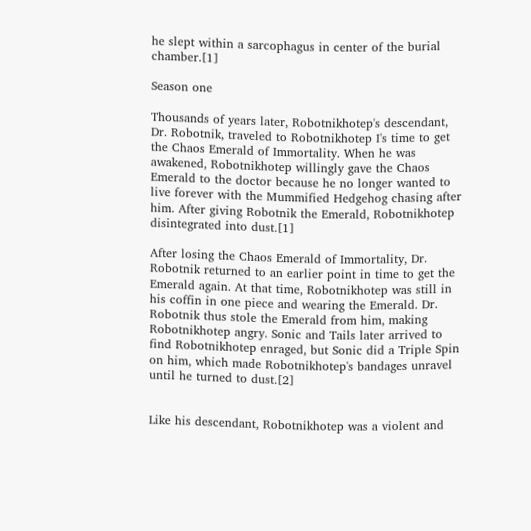he slept within a sarcophagus in center of the burial chamber.[1]

Season one

Thousands of years later, Robotnikhotep's descendant, Dr. Robotnik, traveled to Robotnikhotep I's time to get the Chaos Emerald of Immortality. When he was awakened, Robotnikhotep willingly gave the Chaos Emerald to the doctor because he no longer wanted to live forever with the Mummified Hedgehog chasing after him. After giving Robotnik the Emerald, Robotnikhotep disintegrated into dust.[1]

After losing the Chaos Emerald of Immortality, Dr. Robotnik returned to an earlier point in time to get the Emerald again. At that time, Robotnikhotep was still in his coffin in one piece and wearing the Emerald. Dr. Robotnik thus stole the Emerald from him, making Robotnikhotep angry. Sonic and Tails later arrived to find Robotnikhotep enraged, but Sonic did a Triple Spin on him, which made Robotnikhotep's bandages unravel until he turned to dust.[2]


Like his descendant, Robotnikhotep was a violent and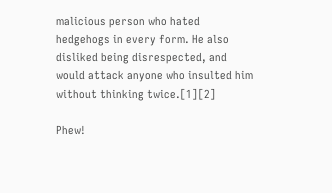malicious person who hated hedgehogs in every form. He also disliked being disrespected, and would attack anyone who insulted him without thinking twice.[1][2]

Phew!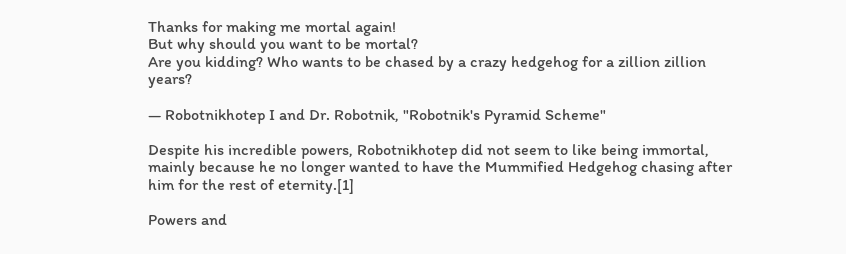Thanks for making me mortal again!
But why should you want to be mortal?
Are you kidding? Who wants to be chased by a crazy hedgehog for a zillion zillion years?

— Robotnikhotep I and Dr. Robotnik, "Robotnik's Pyramid Scheme"

Despite his incredible powers, Robotnikhotep did not seem to like being immortal, mainly because he no longer wanted to have the Mummified Hedgehog chasing after him for the rest of eternity.[1]

Powers and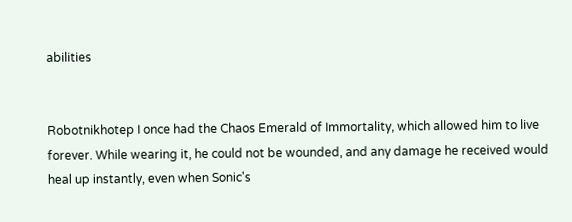abilities


Robotnikhotep I once had the Chaos Emerald of Immortality, which allowed him to live forever. While wearing it, he could not be wounded, and any damage he received would heal up instantly, even when Sonic's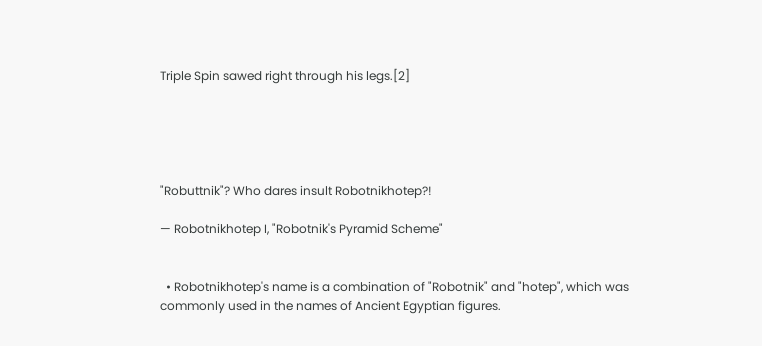Triple Spin sawed right through his legs.[2]





"Robuttnik"? Who dares insult Robotnikhotep?!

— Robotnikhotep I, "Robotnik's Pyramid Scheme"


  • Robotnikhotep's name is a combination of "Robotnik" and "hotep", which was commonly used in the names of Ancient Egyptian figures.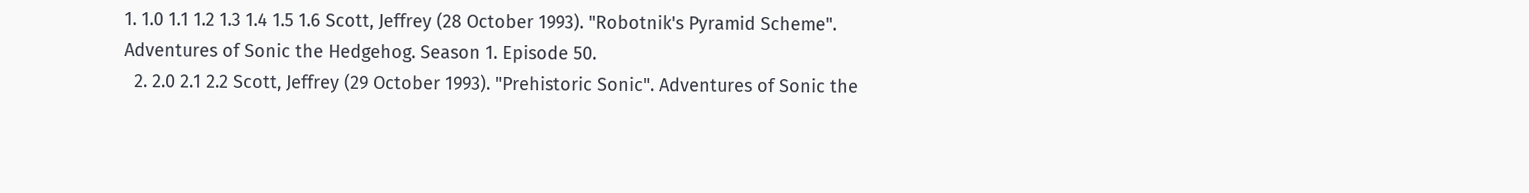1. 1.0 1.1 1.2 1.3 1.4 1.5 1.6 Scott, Jeffrey (28 October 1993). "Robotnik's Pyramid Scheme". Adventures of Sonic the Hedgehog. Season 1. Episode 50.
  2. 2.0 2.1 2.2 Scott, Jeffrey (29 October 1993). "Prehistoric Sonic". Adventures of Sonic the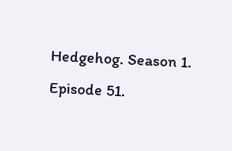Hedgehog. Season 1. Episode 51.